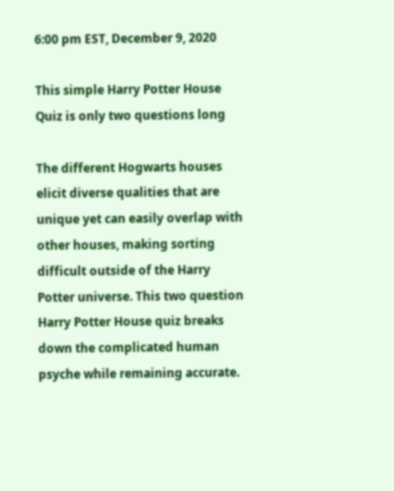6:00 pm EST, December 9, 2020

This simple Harry Potter House Quiz is only two questions long

The different Hogwarts houses elicit diverse qualities that are unique yet can easily overlap with other houses, making sorting difficult outside of the Harry Potter universe. This two question Harry Potter House quiz breaks down the complicated human psyche while remaining accurate.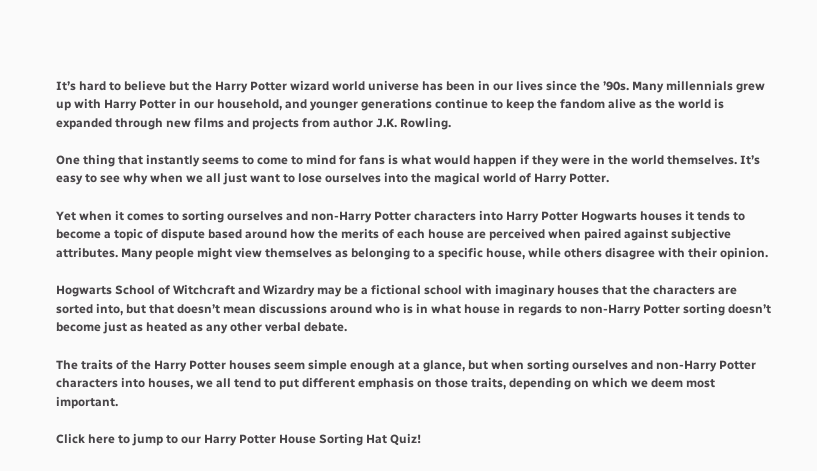It’s hard to believe but the Harry Potter wizard world universe has been in our lives since the ’90s. Many millennials grew up with Harry Potter in our household, and younger generations continue to keep the fandom alive as the world is expanded through new films and projects from author J.K. Rowling.

One thing that instantly seems to come to mind for fans is what would happen if they were in the world themselves. It’s easy to see why when we all just want to lose ourselves into the magical world of Harry Potter.

Yet when it comes to sorting ourselves and non-Harry Potter characters into Harry Potter Hogwarts houses it tends to become a topic of dispute based around how the merits of each house are perceived when paired against subjective attributes. Many people might view themselves as belonging to a specific house, while others disagree with their opinion.

Hogwarts School of Witchcraft and Wizardry may be a fictional school with imaginary houses that the characters are sorted into, but that doesn’t mean discussions around who is in what house in regards to non-Harry Potter sorting doesn’t become just as heated as any other verbal debate.

The traits of the Harry Potter houses seem simple enough at a glance, but when sorting ourselves and non-Harry Potter characters into houses, we all tend to put different emphasis on those traits, depending on which we deem most important.

Click here to jump to our Harry Potter House Sorting Hat Quiz!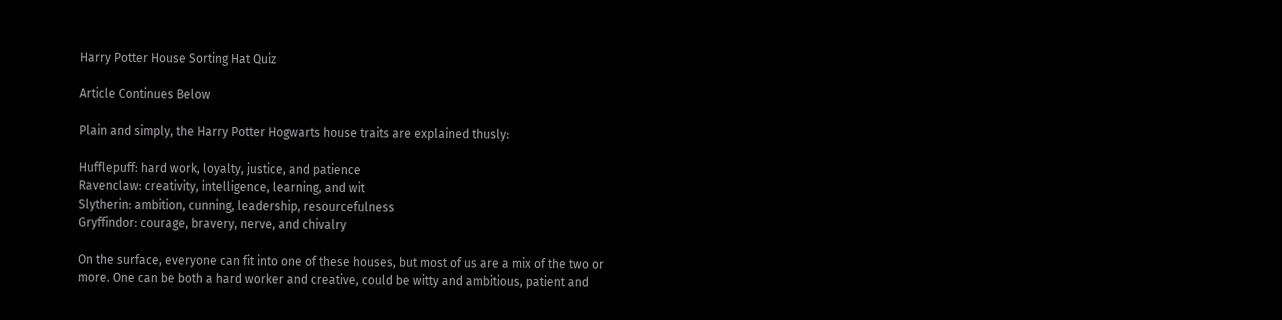Harry Potter House Sorting Hat Quiz

Article Continues Below

Plain and simply, the Harry Potter Hogwarts house traits are explained thusly:

Hufflepuff: hard work, loyalty, justice, and patience
Ravenclaw: creativity, intelligence, learning, and wit
Slytherin: ambition, cunning, leadership, resourcefulness
Gryffindor: courage, bravery, nerve, and chivalry

On the surface, everyone can fit into one of these houses, but most of us are a mix of the two or more. One can be both a hard worker and creative, could be witty and ambitious, patient and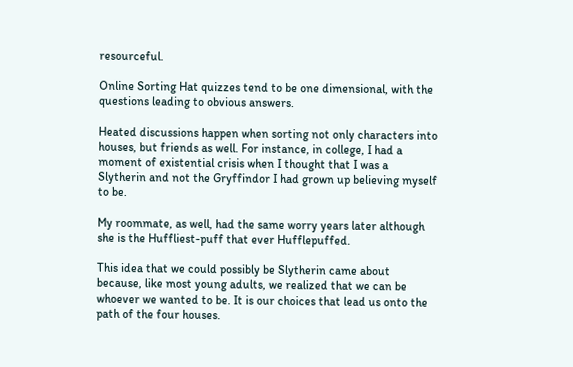resourceful.

Online Sorting Hat quizzes tend to be one dimensional, with the questions leading to obvious answers.

Heated discussions happen when sorting not only characters into houses, but friends as well. For instance, in college, I had a moment of existential crisis when I thought that I was a Slytherin and not the Gryffindor I had grown up believing myself to be.

My roommate, as well, had the same worry years later although she is the Huffliest-puff that ever Hufflepuffed.

This idea that we could possibly be Slytherin came about because, like most young adults, we realized that we can be whoever we wanted to be. It is our choices that lead us onto the path of the four houses.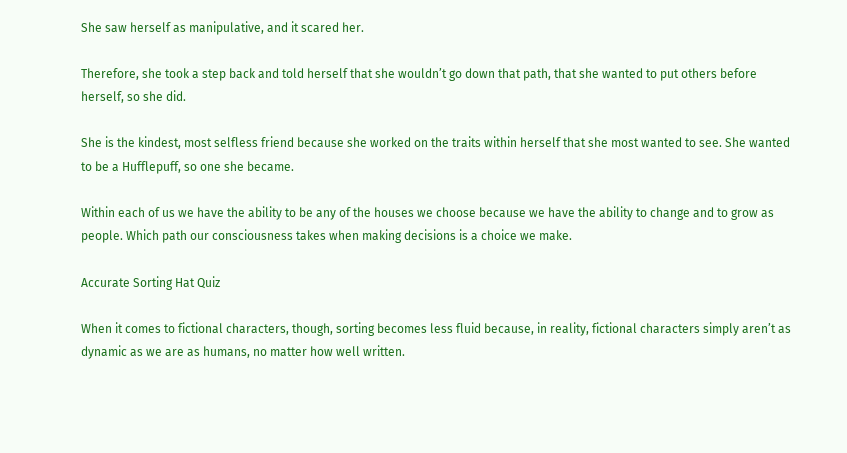She saw herself as manipulative, and it scared her.

Therefore, she took a step back and told herself that she wouldn’t go down that path, that she wanted to put others before herself, so she did.

She is the kindest, most selfless friend because she worked on the traits within herself that she most wanted to see. She wanted to be a Hufflepuff, so one she became.

Within each of us we have the ability to be any of the houses we choose because we have the ability to change and to grow as people. Which path our consciousness takes when making decisions is a choice we make.

Accurate Sorting Hat Quiz

When it comes to fictional characters, though, sorting becomes less fluid because, in reality, fictional characters simply aren’t as dynamic as we are as humans, no matter how well written.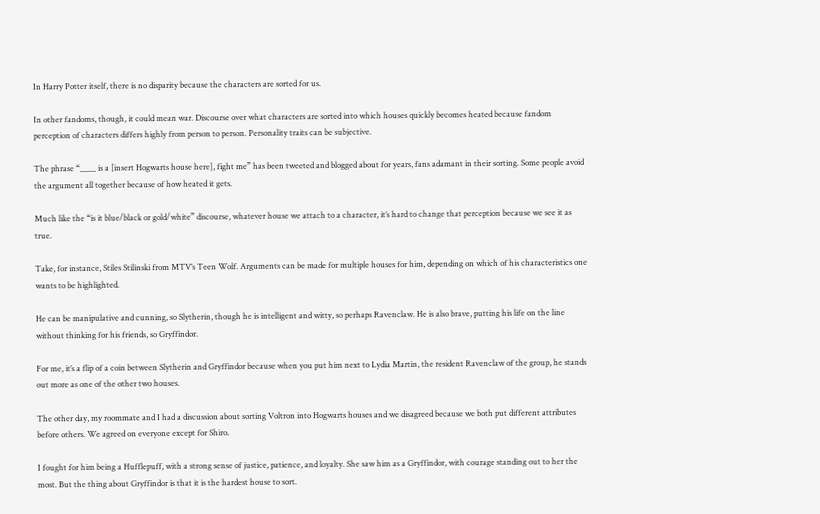In Harry Potter itself, there is no disparity because the characters are sorted for us.

In other fandoms, though, it could mean war. Discourse over what characters are sorted into which houses quickly becomes heated because fandom perception of characters differs highly from person to person. Personality traits can be subjective.

The phrase “____ is a [insert Hogwarts house here], fight me” has been tweeted and blogged about for years, fans adamant in their sorting. Some people avoid the argument all together because of how heated it gets.

Much like the “is it blue/black or gold/white” discourse, whatever house we attach to a character, it’s hard to change that perception because we see it as true.

Take, for instance, Stiles Stilinski from MTV’s Teen Wolf. Arguments can be made for multiple houses for him, depending on which of his characteristics one wants to be highlighted.

He can be manipulative and cunning, so Slytherin, though he is intelligent and witty, so perhaps Ravenclaw. He is also brave, putting his life on the line without thinking for his friends, so Gryffindor.

For me, it’s a flip of a coin between Slytherin and Gryffindor because when you put him next to Lydia Martin, the resident Ravenclaw of the group, he stands out more as one of the other two houses.

The other day, my roommate and I had a discussion about sorting Voltron into Hogwarts houses and we disagreed because we both put different attributes before others. We agreed on everyone except for Shiro.

I fought for him being a Hufflepuff, with a strong sense of justice, patience, and loyalty. She saw him as a Gryffindor, with courage standing out to her the most. But the thing about Gryffindor is that it is the hardest house to sort.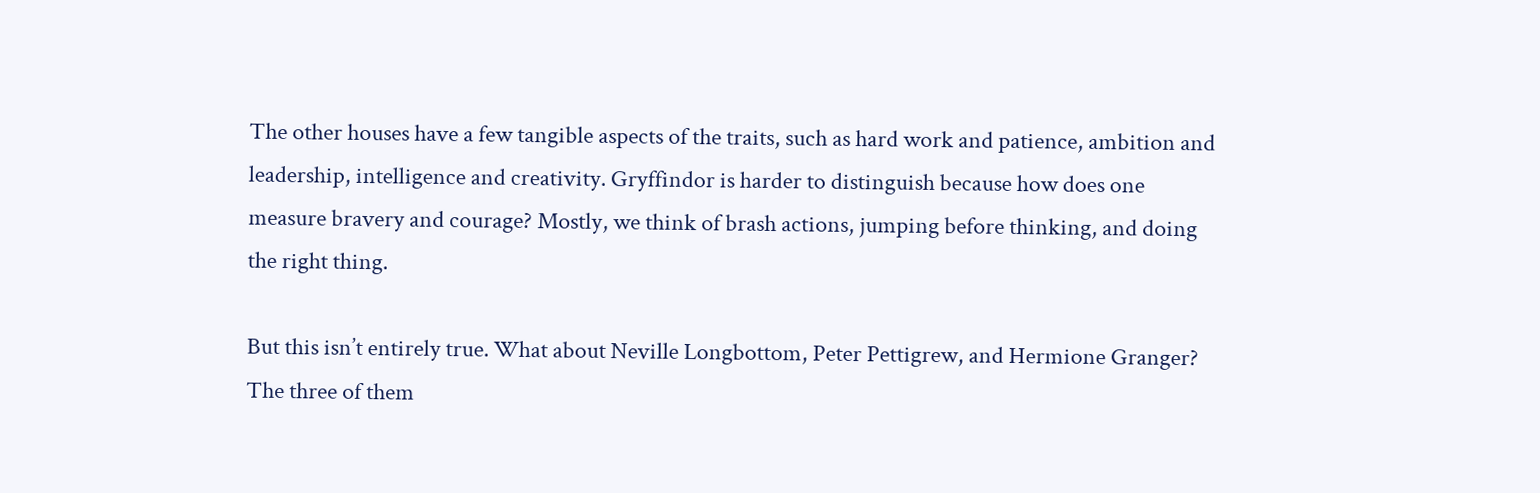The other houses have a few tangible aspects of the traits, such as hard work and patience, ambition and leadership, intelligence and creativity. Gryffindor is harder to distinguish because how does one measure bravery and courage? Mostly, we think of brash actions, jumping before thinking, and doing the right thing.

But this isn’t entirely true. What about Neville Longbottom, Peter Pettigrew, and Hermione Granger? The three of them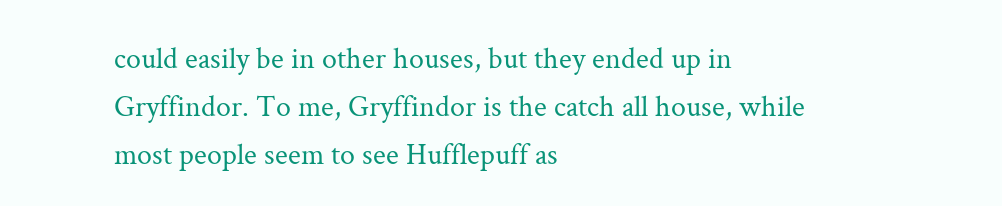could easily be in other houses, but they ended up in Gryffindor. To me, Gryffindor is the catch all house, while most people seem to see Hufflepuff as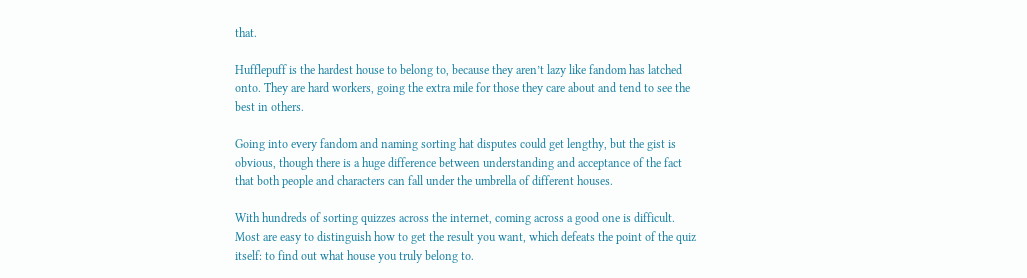that.

Hufflepuff is the hardest house to belong to, because they aren’t lazy like fandom has latched onto. They are hard workers, going the extra mile for those they care about and tend to see the best in others.

Going into every fandom and naming sorting hat disputes could get lengthy, but the gist is obvious, though there is a huge difference between understanding and acceptance of the fact that both people and characters can fall under the umbrella of different houses.

With hundreds of sorting quizzes across the internet, coming across a good one is difficult. Most are easy to distinguish how to get the result you want, which defeats the point of the quiz itself: to find out what house you truly belong to.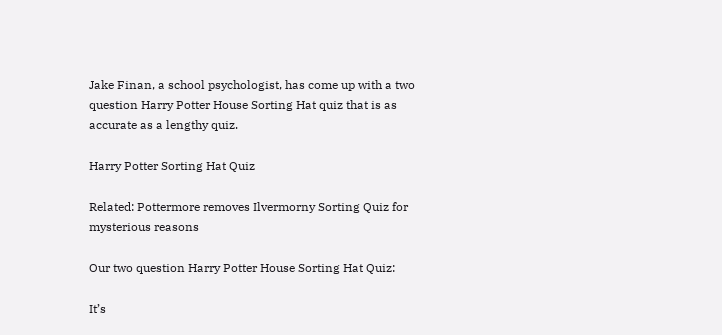Jake Finan, a school psychologist, has come up with a two question Harry Potter House Sorting Hat quiz that is as accurate as a lengthy quiz.

Harry Potter Sorting Hat Quiz

Related: Pottermore removes Ilvermorny Sorting Quiz for mysterious reasons

Our two question Harry Potter House Sorting Hat Quiz:

It’s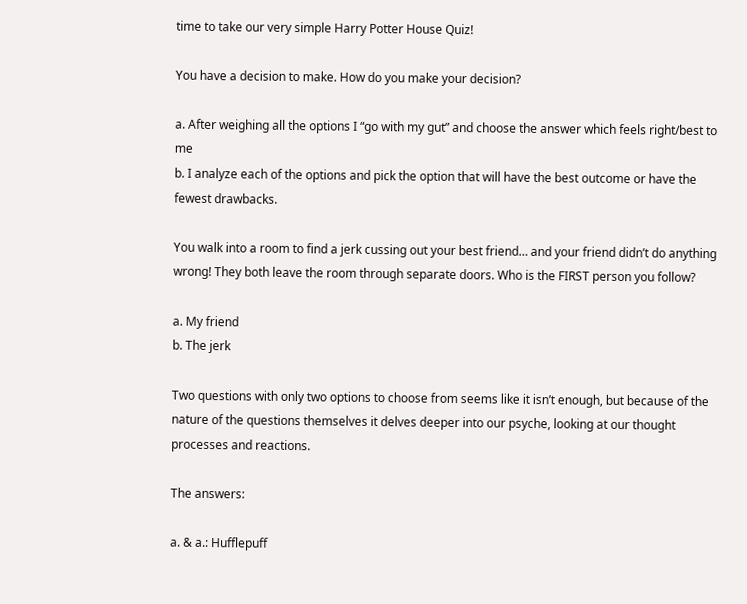time to take our very simple Harry Potter House Quiz!

You have a decision to make. How do you make your decision?

a. After weighing all the options I “go with my gut” and choose the answer which feels right/best to me
b. I analyze each of the options and pick the option that will have the best outcome or have the fewest drawbacks.

You walk into a room to find a jerk cussing out your best friend… and your friend didn’t do anything wrong! They both leave the room through separate doors. Who is the FIRST person you follow?

a. My friend
b. The jerk

Two questions with only two options to choose from seems like it isn’t enough, but because of the nature of the questions themselves it delves deeper into our psyche, looking at our thought processes and reactions.

The answers:

a. & a.: Hufflepuff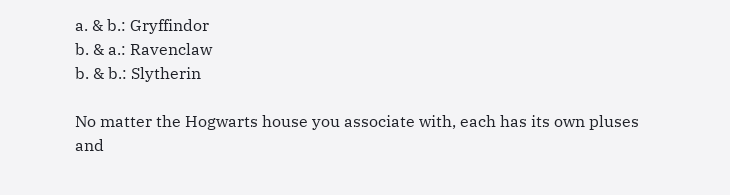a. & b.: Gryffindor
b. & a.: Ravenclaw
b. & b.: Slytherin

No matter the Hogwarts house you associate with, each has its own pluses and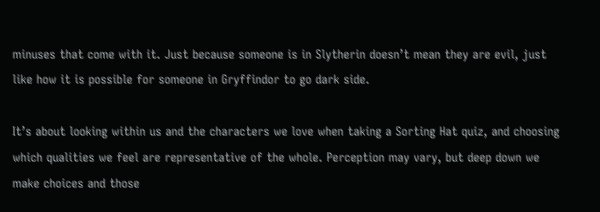minuses that come with it. Just because someone is in Slytherin doesn’t mean they are evil, just like how it is possible for someone in Gryffindor to go dark side.

It’s about looking within us and the characters we love when taking a Sorting Hat quiz, and choosing which qualities we feel are representative of the whole. Perception may vary, but deep down we make choices and those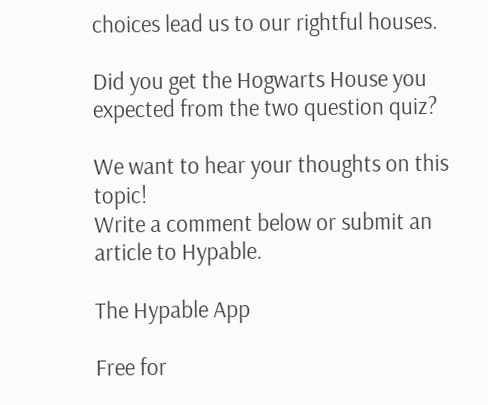choices lead us to our rightful houses.

Did you get the Hogwarts House you expected from the two question quiz?

We want to hear your thoughts on this topic!
Write a comment below or submit an article to Hypable.

The Hypable App

Free for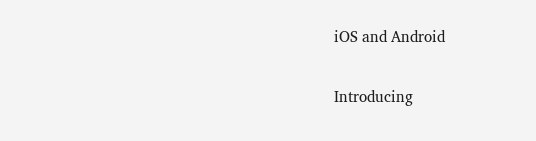iOS and Android

Introducing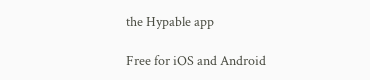the Hypable app

Free for iOS and Android